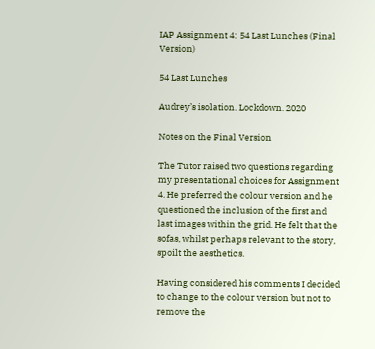IAP Assignment 4: 54 Last Lunches (Final Version)

54 Last Lunches

Audrey’s isolation. Lockdown. 2020

Notes on the Final Version

The Tutor raised two questions regarding my presentational choices for Assignment 4. He preferred the colour version and he questioned the inclusion of the first and last images within the grid. He felt that the sofas, whilst perhaps relevant to the story, spoilt the aesthetics.

Having considered his comments I decided to change to the colour version but not to remove the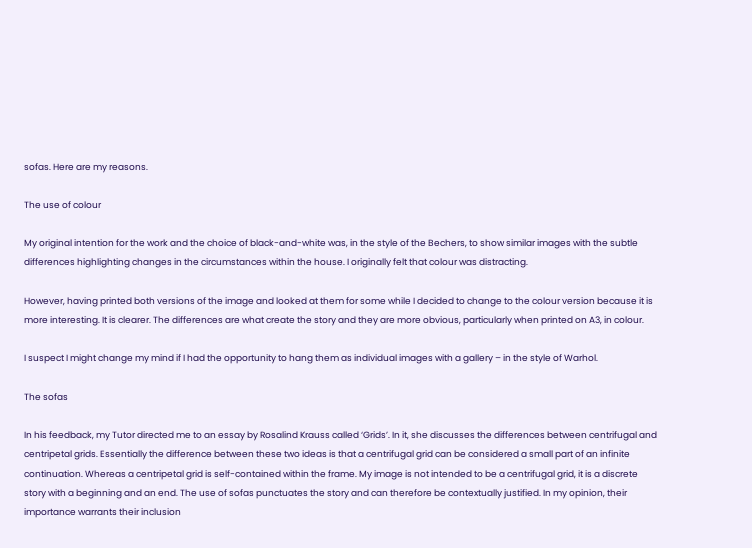sofas. Here are my reasons.

The use of colour

My original intention for the work and the choice of black-and-white was, in the style of the Bechers, to show similar images with the subtle differences highlighting changes in the circumstances within the house. I originally felt that colour was distracting.

However, having printed both versions of the image and looked at them for some while I decided to change to the colour version because it is more interesting. It is clearer. The differences are what create the story and they are more obvious, particularly when printed on A3, in colour.

I suspect I might change my mind if I had the opportunity to hang them as individual images with a gallery – in the style of Warhol.

The sofas

In his feedback, my Tutor directed me to an essay by Rosalind Krauss called ‘Grids’. In it, she discusses the differences between centrifugal and centripetal grids. Essentially the difference between these two ideas is that a centrifugal grid can be considered a small part of an infinite continuation. Whereas a centripetal grid is self-contained within the frame. My image is not intended to be a centrifugal grid, it is a discrete story with a beginning and an end. The use of sofas punctuates the story and can therefore be contextually justified. In my opinion, their importance warrants their inclusion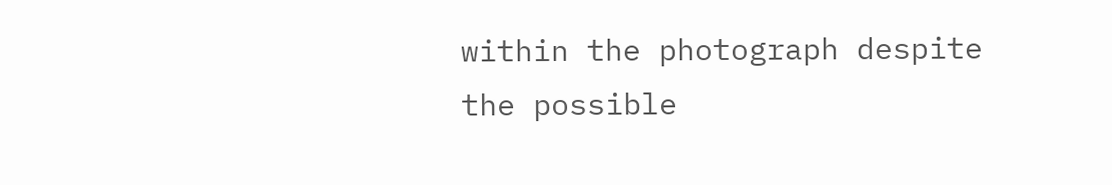within the photograph despite the possible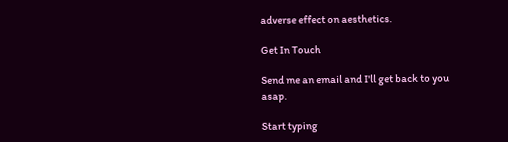adverse effect on aesthetics.

Get In Touch

Send me an email and I'll get back to you asap.

Start typing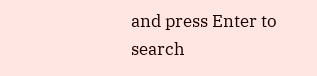and press Enter to search